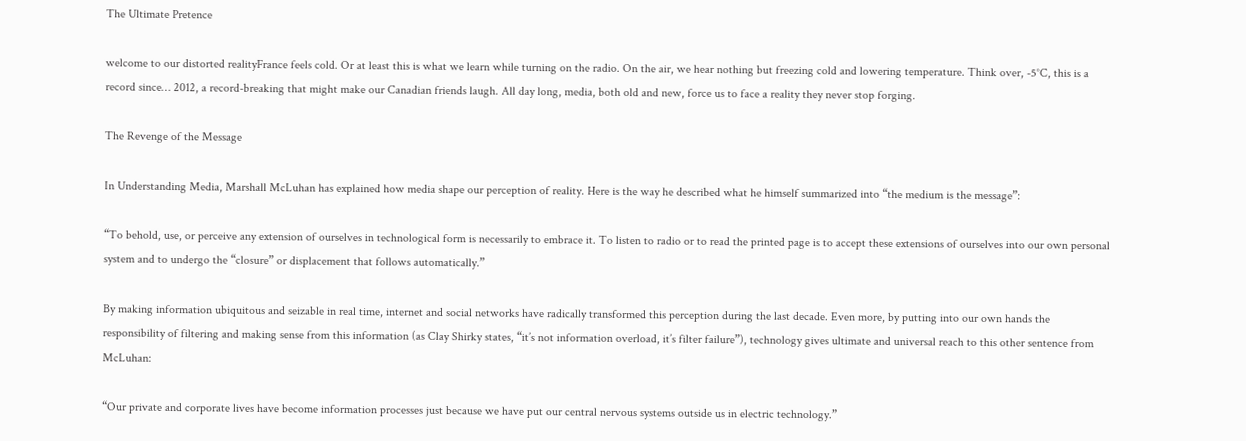The Ultimate Pretence

welcome to our distorted realityFrance feels cold. Or at least this is what we learn while turning on the radio. On the air, we hear nothing but freezing cold and lowering temperature. Think over, -5°C, this is a record since… 2012, a record-breaking that might make our Canadian friends laugh. All day long, media, both old and new, force us to face a reality they never stop forging.

The Revenge of the Message

In Understanding Media, Marshall McLuhan has explained how media shape our perception of reality. Here is the way he described what he himself summarized into “the medium is the message”:

“To behold, use, or perceive any extension of ourselves in technological form is necessarily to embrace it. To listen to radio or to read the printed page is to accept these extensions of ourselves into our own personal system and to undergo the “closure” or displacement that follows automatically.”

By making information ubiquitous and seizable in real time, internet and social networks have radically transformed this perception during the last decade. Even more, by putting into our own hands the responsibility of filtering and making sense from this information (as Clay Shirky states, “it’s not information overload, it’s filter failure”), technology gives ultimate and universal reach to this other sentence from McLuhan:

“Our private and corporate lives have become information processes just because we have put our central nervous systems outside us in electric technology.”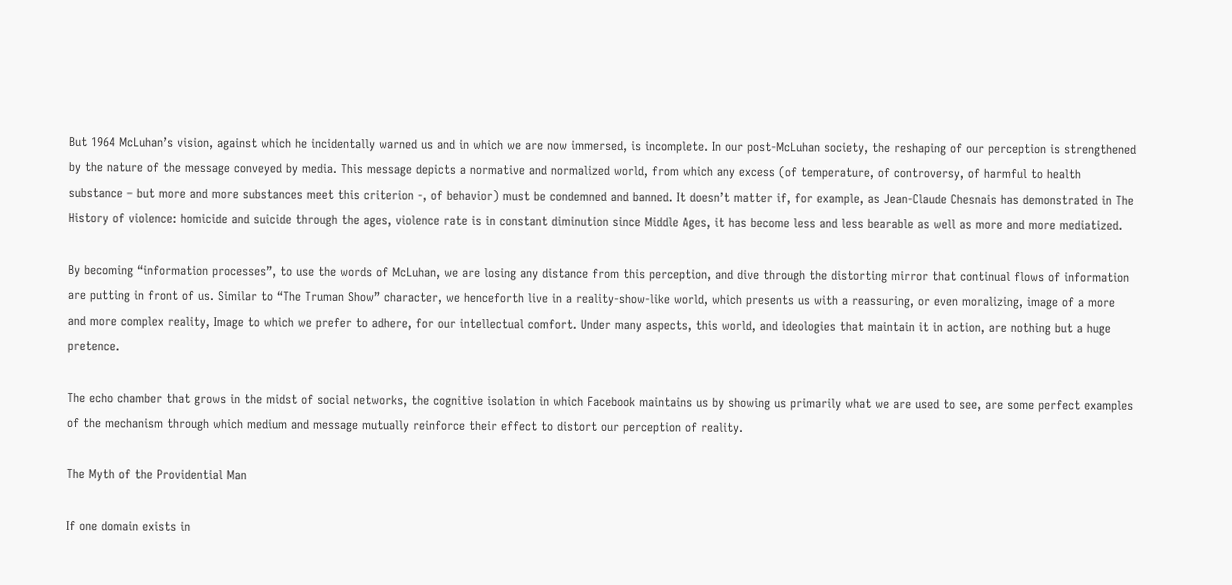But 1964 McLuhan’s vision, against which he incidentally warned us and in which we are now immersed, is incomplete. In our post-McLuhan society, the reshaping of our perception is strengthened by the nature of the message conveyed by media. This message depicts a normative and normalized world, from which any excess (of temperature, of controversy, of harmful to health substance – but more and more substances meet this criterion -, of behavior) must be condemned and banned. It doesn’t matter if, for example, as Jean-Claude Chesnais has demonstrated in The History of violence: homicide and suicide through the ages, violence rate is in constant diminution since Middle Ages, it has become less and less bearable as well as more and more mediatized.

By becoming “information processes”, to use the words of McLuhan, we are losing any distance from this perception, and dive through the distorting mirror that continual flows of information are putting in front of us. Similar to “The Truman Show” character, we henceforth live in a reality-show-like world, which presents us with a reassuring, or even moralizing, image of a more and more complex reality, Image to which we prefer to adhere, for our intellectual comfort. Under many aspects, this world, and ideologies that maintain it in action, are nothing but a huge pretence.

The echo chamber that grows in the midst of social networks, the cognitive isolation in which Facebook maintains us by showing us primarily what we are used to see, are some perfect examples of the mechanism through which medium and message mutually reinforce their effect to distort our perception of reality.

The Myth of the Providential Man

If one domain exists in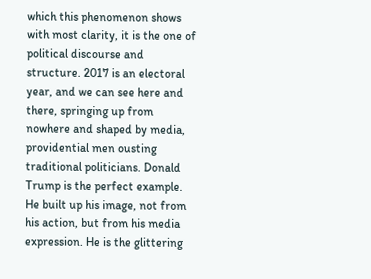which this phenomenon shows with most clarity, it is the one of political discourse and structure. 2017 is an electoral year, and we can see here and there, springing up from nowhere and shaped by media, providential men ousting traditional politicians. Donald Trump is the perfect example. He built up his image, not from his action, but from his media expression. He is the glittering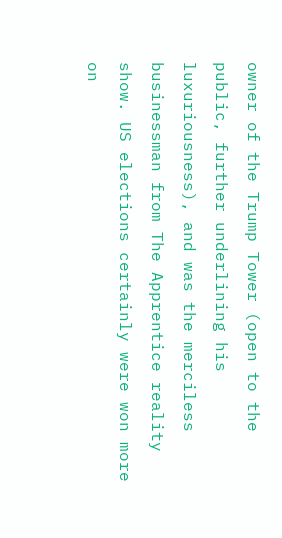owner of the Trump Tower (open to the public, further underlining his luxuriousness), and was the merciless businessman from The Apprentice reality show. US elections certainly were won more on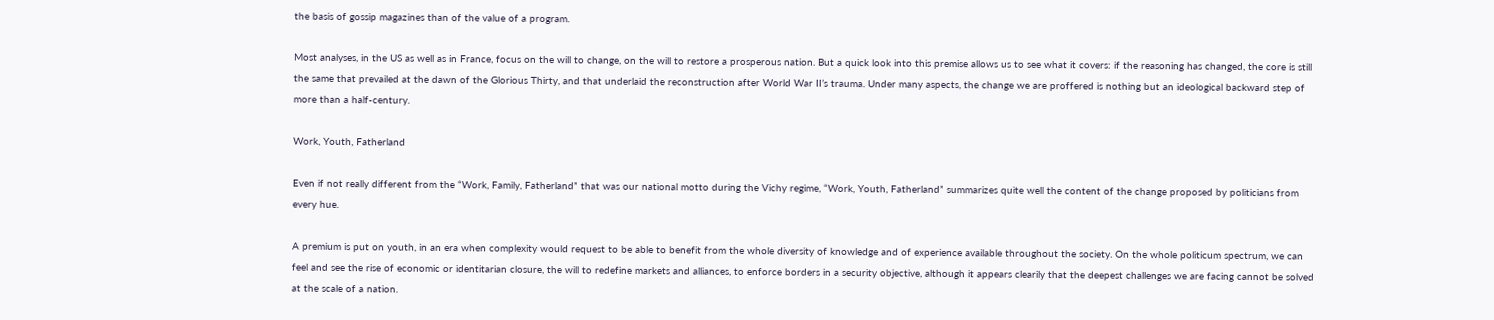the basis of gossip magazines than of the value of a program.

Most analyses, in the US as well as in France, focus on the will to change, on the will to restore a prosperous nation. But a quick look into this premise allows us to see what it covers: if the reasoning has changed, the core is still the same that prevailed at the dawn of the Glorious Thirty, and that underlaid the reconstruction after World War II’s trauma. Under many aspects, the change we are proffered is nothing but an ideological backward step of more than a half-century.

Work, Youth, Fatherland

Even if not really different from the “Work, Family, Fatherland” that was our national motto during the Vichy regime, “Work, Youth, Fatherland” summarizes quite well the content of the change proposed by politicians from every hue.

A premium is put on youth, in an era when complexity would request to be able to benefit from the whole diversity of knowledge and of experience available throughout the society. On the whole politicum spectrum, we can feel and see the rise of economic or identitarian closure, the will to redefine markets and alliances, to enforce borders in a security objective, although it appears clearily that the deepest challenges we are facing cannot be solved at the scale of a nation.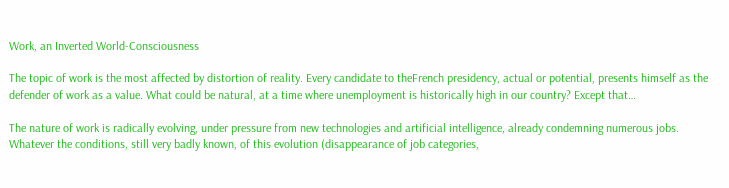Work, an Inverted World-Consciousness

The topic of work is the most affected by distortion of reality. Every candidate to theFrench presidency, actual or potential, presents himself as the defender of work as a value. What could be natural, at a time where unemployment is historically high in our country? Except that…

The nature of work is radically evolving, under pressure from new technologies and artificial intelligence, already condemning numerous jobs. Whatever the conditions, still very badly known, of this evolution (disappearance of job categories,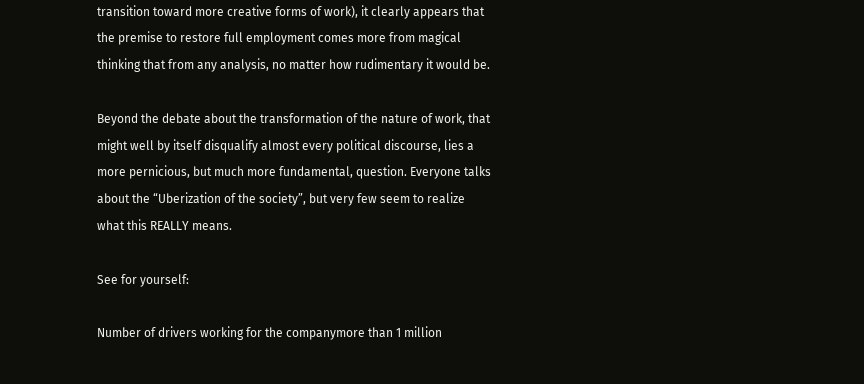transition toward more creative forms of work), it clearly appears that the premise to restore full employment comes more from magical thinking that from any analysis, no matter how rudimentary it would be.

Beyond the debate about the transformation of the nature of work, that might well by itself disqualify almost every political discourse, lies a more pernicious, but much more fundamental, question. Everyone talks about the “Uberization of the society”, but very few seem to realize what this REALLY means.

See for yourself:

Number of drivers working for the companymore than 1 million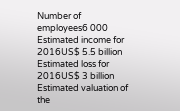Number of employees6 000
Estimated income for 2016US$ 5.5 billion
Estimated loss for 2016US$ 3 billion
Estimated valuation of the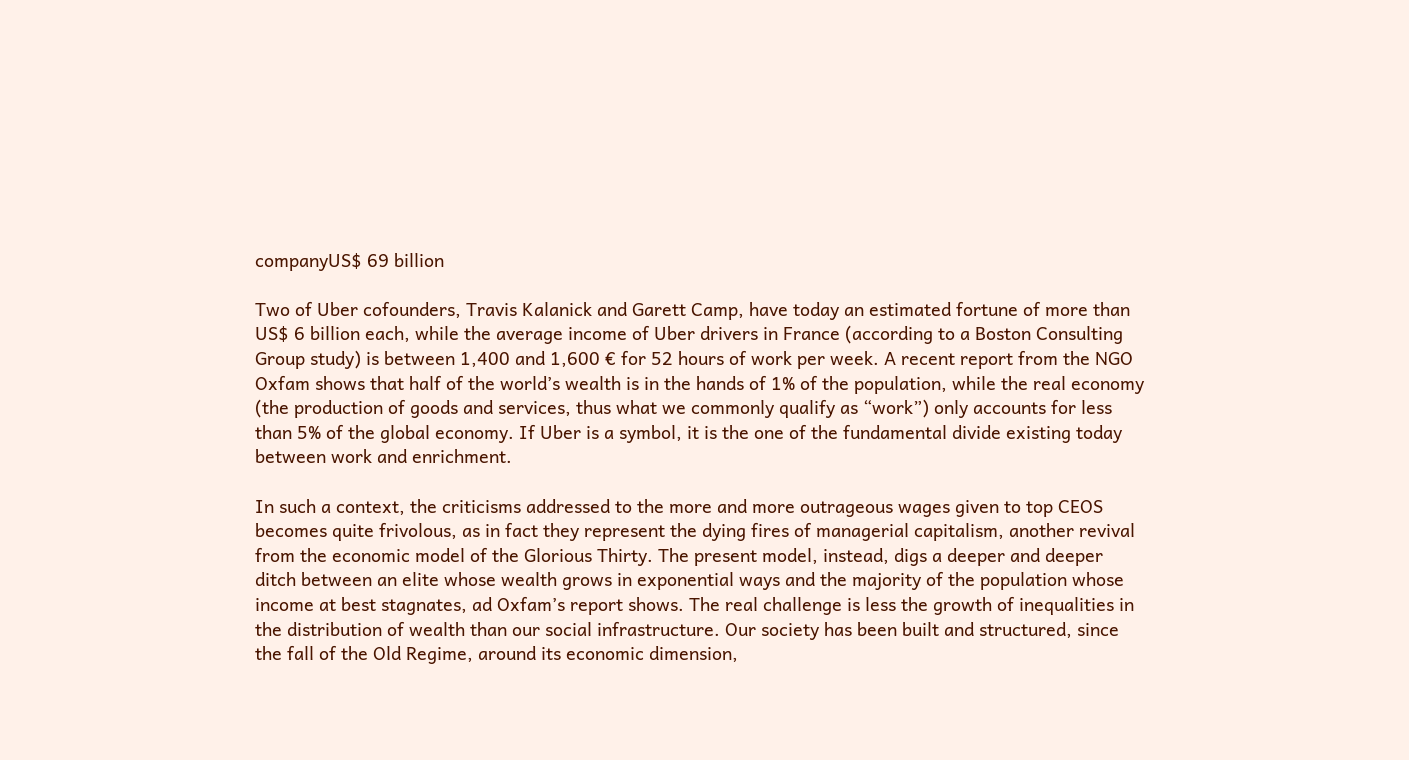companyUS$ 69 billion

Two of Uber cofounders, Travis Kalanick and Garett Camp, have today an estimated fortune of more than US$ 6 billion each, while the average income of Uber drivers in France (according to a Boston Consulting Group study) is between 1,400 and 1,600 € for 52 hours of work per week. A recent report from the NGO Oxfam shows that half of the world’s wealth is in the hands of 1% of the population, while the real economy (the production of goods and services, thus what we commonly qualify as “work”) only accounts for less than 5% of the global economy. If Uber is a symbol, it is the one of the fundamental divide existing today between work and enrichment.

In such a context, the criticisms addressed to the more and more outrageous wages given to top CEOS becomes quite frivolous, as in fact they represent the dying fires of managerial capitalism, another revival from the economic model of the Glorious Thirty. The present model, instead, digs a deeper and deeper ditch between an elite whose wealth grows in exponential ways and the majority of the population whose income at best stagnates, ad Oxfam’s report shows. The real challenge is less the growth of inequalities in the distribution of wealth than our social infrastructure. Our society has been built and structured, since the fall of the Old Regime, around its economic dimension,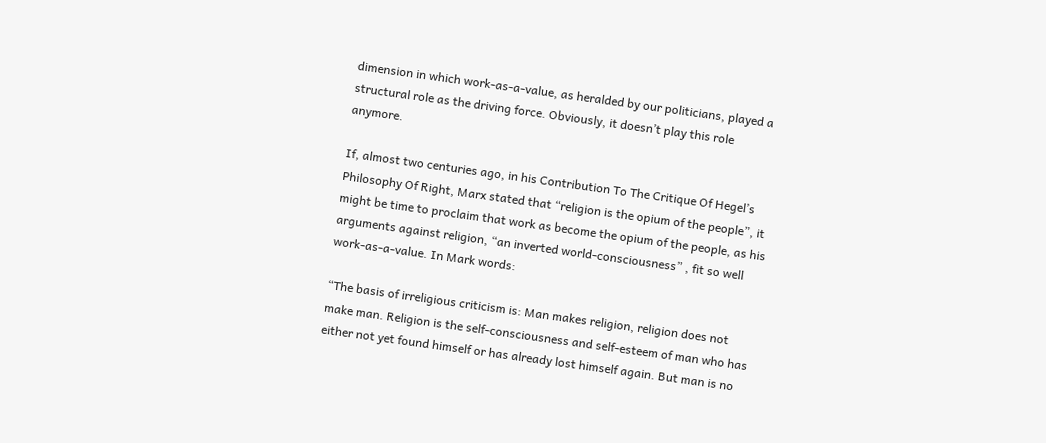dimension in which work-as-a-value, as heralded by our politicians, played a structural role as the driving force. Obviously, it doesn’t play this role anymore.

If, almost two centuries ago, in his Contribution To The Critique Of Hegel’s Philosophy Of Right, Marx stated that “religion is the opium of the people”, it might be time to proclaim that work as become the opium of the people, as his arguments against religion, “an inverted world-consciousness” , fit so well work-as-a-value. In Mark words:

“The basis of irreligious criticism is: Man makes religion, religion does not make man. Religion is the self-consciousness and self-esteem of man who has either not yet found himself or has already lost himself again. But man is no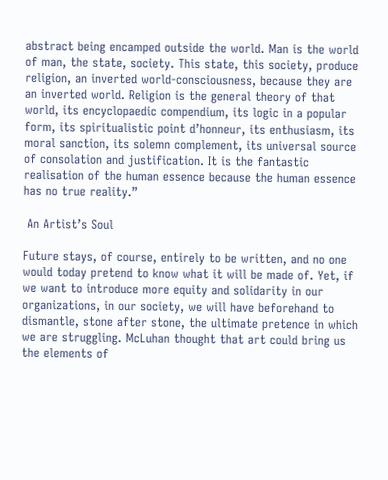abstract being encamped outside the world. Man is the world of man, the state, society. This state, this society, produce religion, an inverted world-consciousness, because they are an inverted world. Religion is the general theory of that world, its encyclopaedic compendium, its logic in a popular form, its spiritualistic point d’honneur, its enthusiasm, its moral sanction, its solemn complement, its universal source of consolation and justification. It is the fantastic realisation of the human essence because the human essence has no true reality.”

 An Artist’s Soul

Future stays, of course, entirely to be written, and no one would today pretend to know what it will be made of. Yet, if we want to introduce more equity and solidarity in our organizations, in our society, we will have beforehand to dismantle, stone after stone, the ultimate pretence in which we are struggling. McLuhan thought that art could bring us the elements of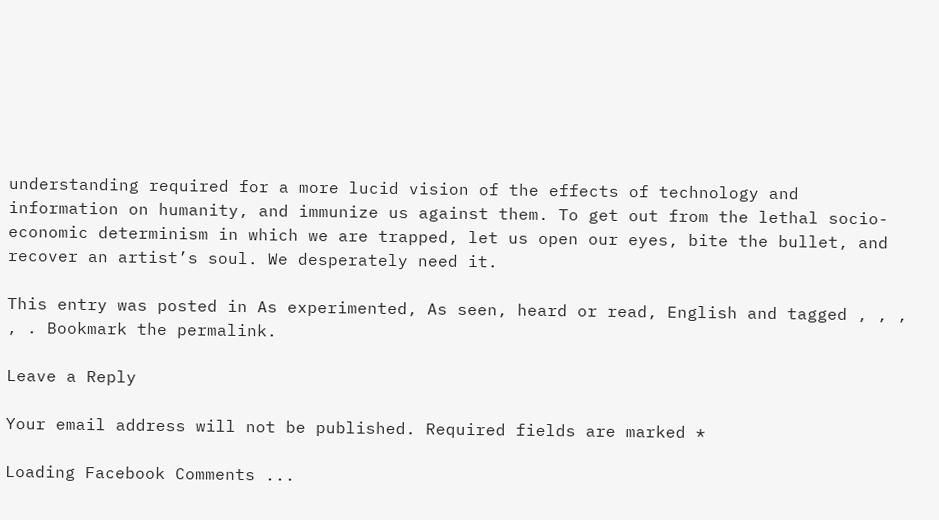understanding required for a more lucid vision of the effects of technology and information on humanity, and immunize us against them. To get out from the lethal socio-economic determinism in which we are trapped, let us open our eyes, bite the bullet, and recover an artist’s soul. We desperately need it.

This entry was posted in As experimented, As seen, heard or read, English and tagged , , , , . Bookmark the permalink.

Leave a Reply

Your email address will not be published. Required fields are marked *

Loading Facebook Comments ...